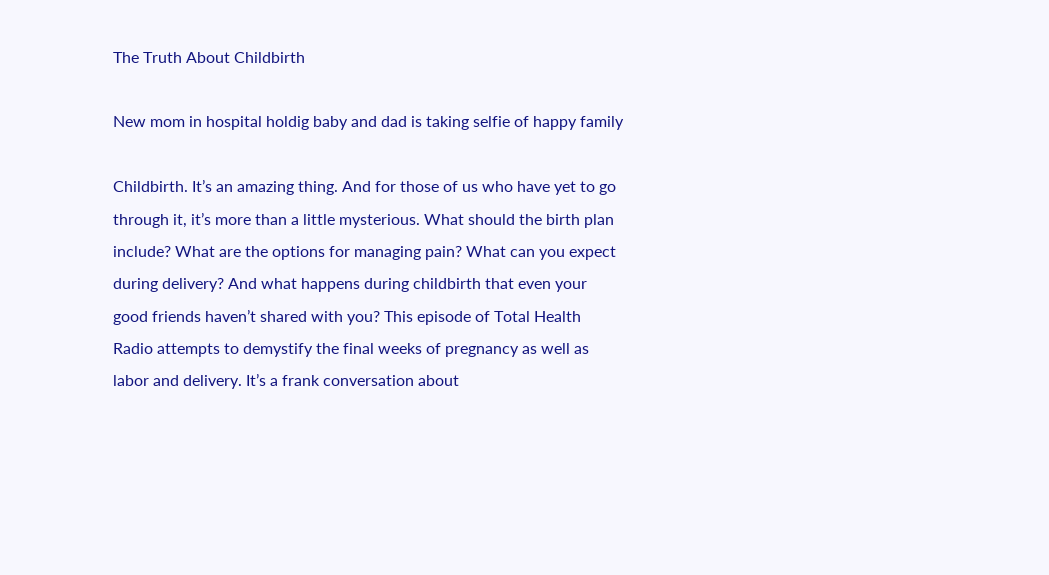The Truth About Childbirth

New mom in hospital holdig baby and dad is taking selfie of happy family

Childbirth. It’s an amazing thing. And for those of us who have yet to go through it, it’s more than a little mysterious. What should the birth plan include? What are the options for managing pain? What can you expect during delivery? And what happens during childbirth that even your good friends haven’t shared with you? This episode of Total Health Radio attempts to demystify the final weeks of pregnancy as well as labor and delivery. It’s a frank conversation about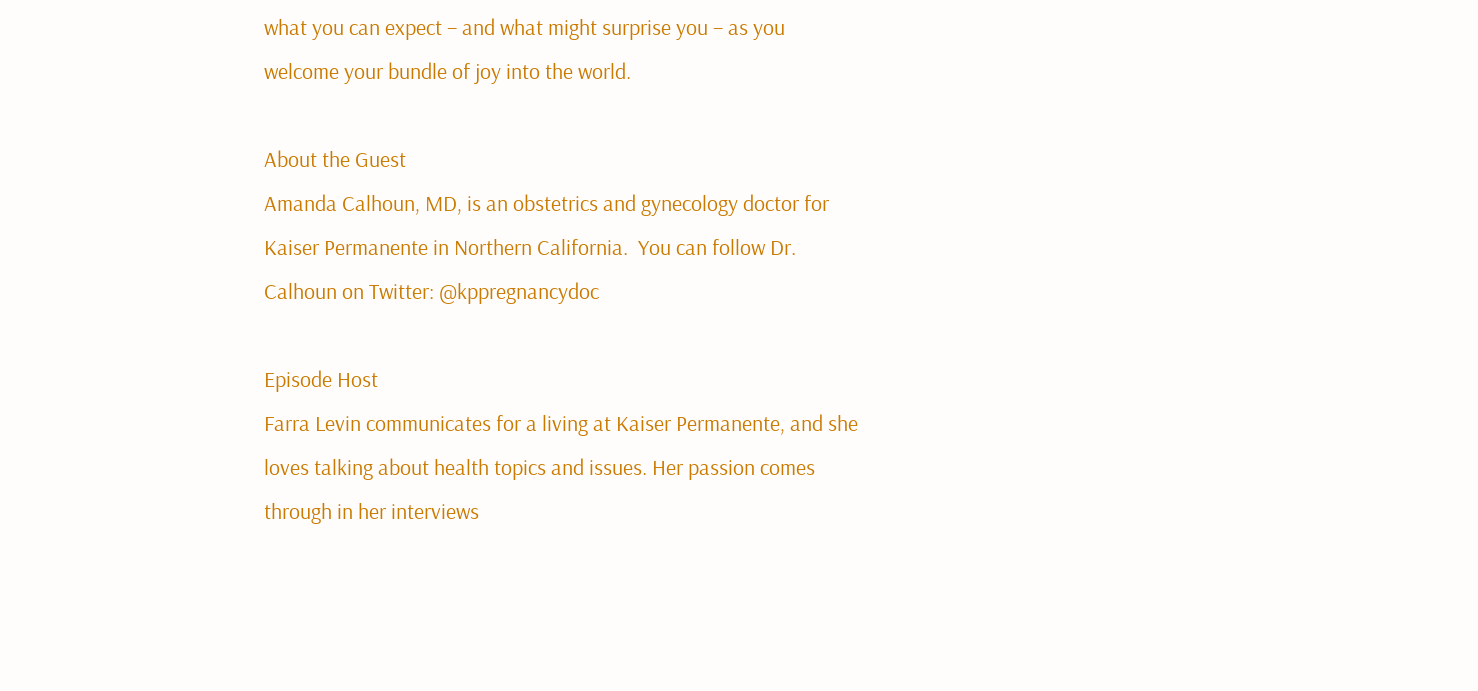what you can expect – and what might surprise you – as you welcome your bundle of joy into the world.

About the Guest
Amanda Calhoun, MD, is an obstetrics and gynecology doctor for Kaiser Permanente in Northern California.  You can follow Dr. Calhoun on Twitter: @kppregnancydoc

Episode Host
Farra Levin communicates for a living at Kaiser Permanente, and she loves talking about health topics and issues. Her passion comes through in her interviews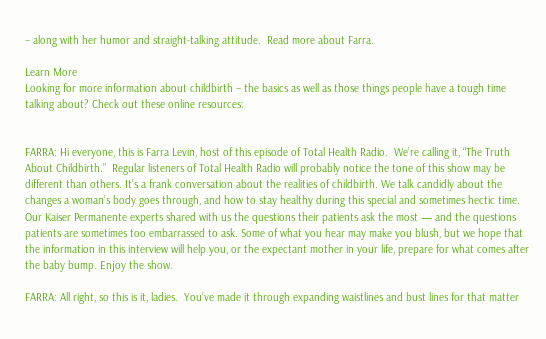– along with her humor and straight-talking attitude.  Read more about Farra.

Learn More
Looking for more information about childbirth – the basics as well as those things people have a tough time talking about? Check out these online resources:


FARRA: Hi everyone, this is Farra Levin, host of this episode of Total Health Radio.  We’re calling it, “The Truth About Childbirth.”  Regular listeners of Total Health Radio will probably notice the tone of this show may be different than others. It’s a frank conversation about the realities of childbirth. We talk candidly about the changes a woman’s body goes through, and how to stay healthy during this special and sometimes hectic time. Our Kaiser Permanente experts shared with us the questions their patients ask the most — and the questions patients are sometimes too embarrassed to ask. Some of what you hear may make you blush, but we hope that the information in this interview will help you, or the expectant mother in your life, prepare for what comes after the baby bump. Enjoy the show.

FARRA: All right, so this is it, ladies.  You’ve made it through expanding waistlines and bust lines for that matter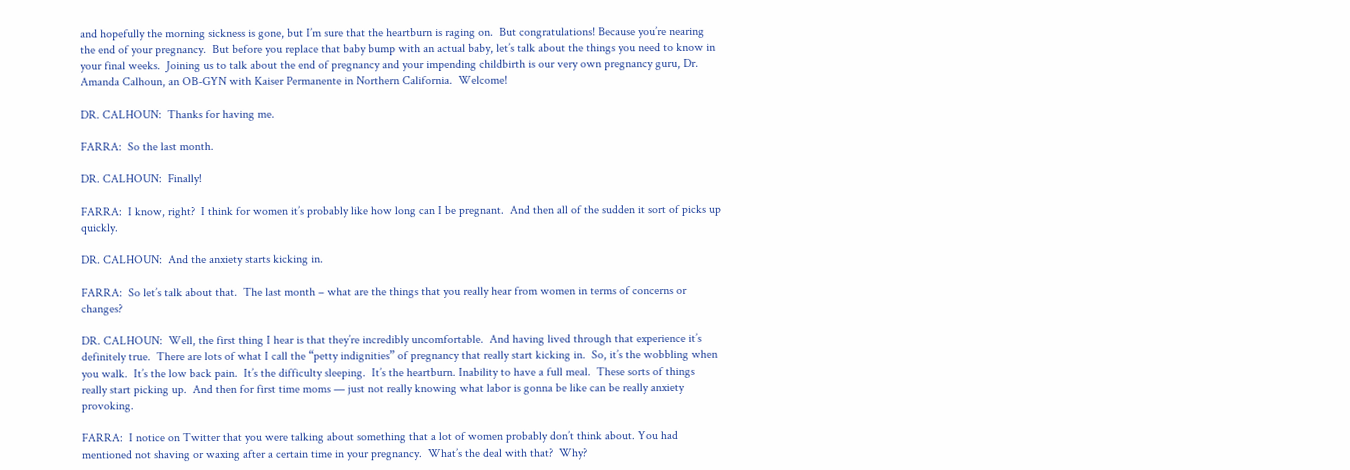and hopefully the morning sickness is gone, but I’m sure that the heartburn is raging on.  But congratulations! Because you’re nearing the end of your pregnancy.  But before you replace that baby bump with an actual baby, let’s talk about the things you need to know in your final weeks.  Joining us to talk about the end of pregnancy and your impending childbirth is our very own pregnancy guru, Dr. Amanda Calhoun, an OB-GYN with Kaiser Permanente in Northern California.  Welcome!

DR. CALHOUN:  Thanks for having me.

FARRA:  So the last month.

DR. CALHOUN:  Finally!

FARRA:  I know, right?  I think for women it’s probably like how long can I be pregnant.  And then all of the sudden it sort of picks up quickly.

DR. CALHOUN:  And the anxiety starts kicking in.

FARRA:  So let’s talk about that.  The last month – what are the things that you really hear from women in terms of concerns or changes?

DR. CALHOUN:  Well, the first thing I hear is that they’re incredibly uncomfortable.  And having lived through that experience it’s definitely true.  There are lots of what I call the “petty indignities” of pregnancy that really start kicking in.  So, it’s the wobbling when you walk.  It’s the low back pain.  It’s the difficulty sleeping.  It’s the heartburn. Inability to have a full meal.  These sorts of things really start picking up.  And then for first time moms — just not really knowing what labor is gonna be like can be really anxiety provoking.

FARRA:  I notice on Twitter that you were talking about something that a lot of women probably don’t think about. You had mentioned not shaving or waxing after a certain time in your pregnancy.  What’s the deal with that?  Why?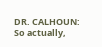DR. CALHOUN:  So actually,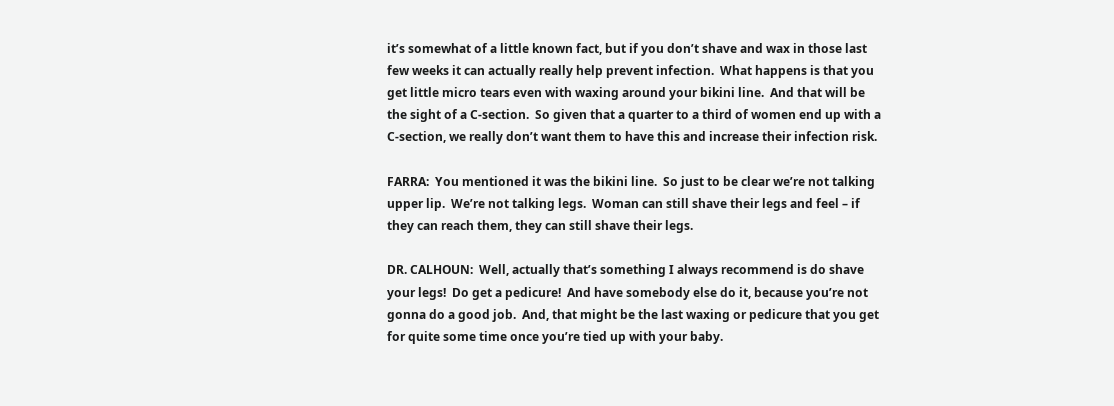it’s somewhat of a little known fact, but if you don’t shave and wax in those last few weeks it can actually really help prevent infection.  What happens is that you get little micro tears even with waxing around your bikini line.  And that will be the sight of a C-section.  So given that a quarter to a third of women end up with a C-section, we really don’t want them to have this and increase their infection risk.

FARRA:  You mentioned it was the bikini line.  So just to be clear we’re not talking upper lip.  We’re not talking legs.  Woman can still shave their legs and feel – if they can reach them, they can still shave their legs.

DR. CALHOUN:  Well, actually that’s something I always recommend is do shave your legs!  Do get a pedicure!  And have somebody else do it, because you’re not gonna do a good job.  And, that might be the last waxing or pedicure that you get for quite some time once you’re tied up with your baby.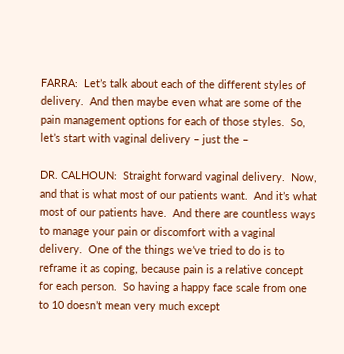FARRA:  Let’s talk about each of the different styles of delivery.  And then maybe even what are some of the pain management options for each of those styles.  So, let’s start with vaginal delivery – just the –

DR. CALHOUN:  Straight forward vaginal delivery.  Now, and that is what most of our patients want.  And it’s what most of our patients have.  And there are countless ways to manage your pain or discomfort with a vaginal delivery.  One of the things we’ve tried to do is to reframe it as coping, because pain is a relative concept for each person.  So having a happy face scale from one to 10 doesn’t mean very much except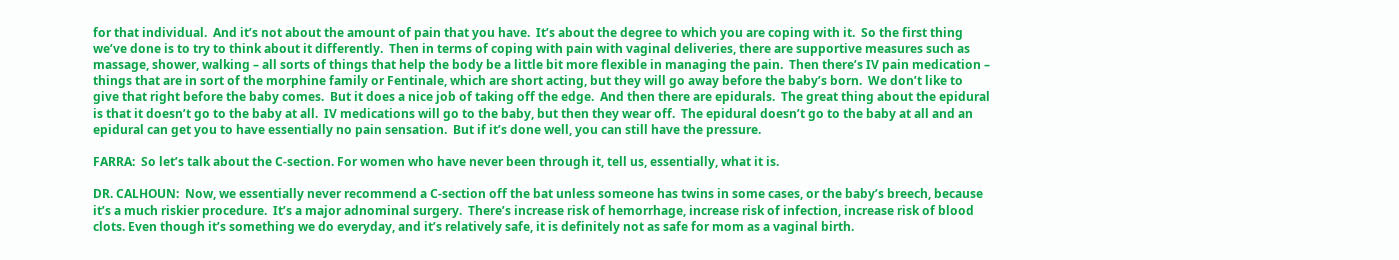for that individual.  And it’s not about the amount of pain that you have.  It’s about the degree to which you are coping with it.  So the first thing we’ve done is to try to think about it differently.  Then in terms of coping with pain with vaginal deliveries, there are supportive measures such as massage, shower, walking – all sorts of things that help the body be a little bit more flexible in managing the pain.  Then there’s IV pain medication – things that are in sort of the morphine family or Fentinale, which are short acting, but they will go away before the baby’s born.  We don’t like to give that right before the baby comes.  But it does a nice job of taking off the edge.  And then there are epidurals.  The great thing about the epidural is that it doesn’t go to the baby at all.  IV medications will go to the baby, but then they wear off.  The epidural doesn’t go to the baby at all and an epidural can get you to have essentially no pain sensation.  But if it’s done well, you can still have the pressure.

FARRA:  So let’s talk about the C-section. For women who have never been through it, tell us, essentially, what it is.

DR. CALHOUN:  Now, we essentially never recommend a C-section off the bat unless someone has twins in some cases, or the baby’s breech, because it’s a much riskier procedure.  It’s a major adnominal surgery.  There’s increase risk of hemorrhage, increase risk of infection, increase risk of blood clots. Even though it’s something we do everyday, and it’s relatively safe, it is definitely not as safe for mom as a vaginal birth.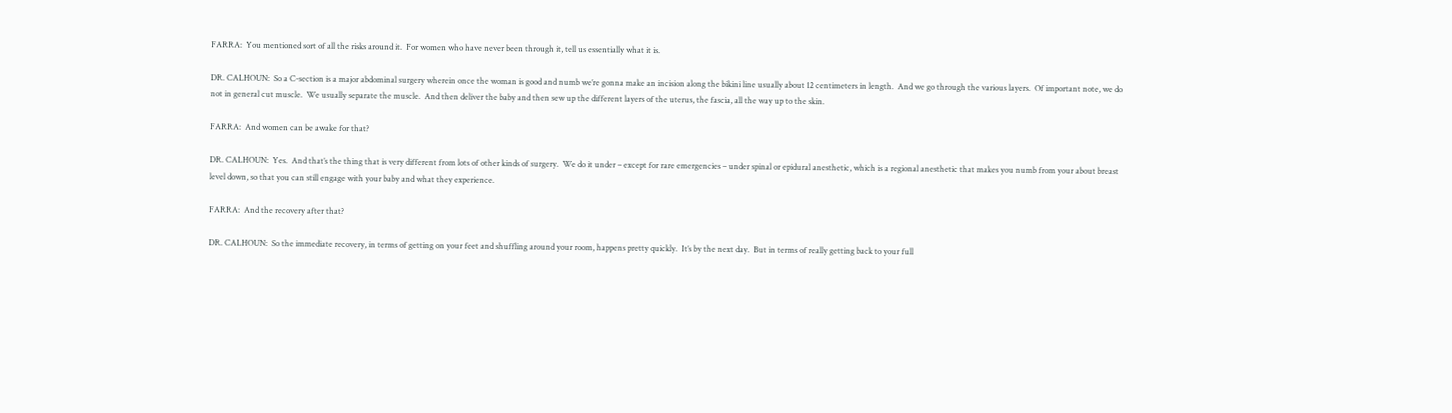FARRA:  You mentioned sort of all the risks around it.  For women who have never been through it, tell us essentially what it is.

DR. CALHOUN:  So a C-section is a major abdominal surgery wherein once the woman is good and numb we’re gonna make an incision along the bikini line usually about 12 centimeters in length.  And we go through the various layers.  Of important note, we do not in general cut muscle.  We usually separate the muscle.  And then deliver the baby and then sew up the different layers of the uterus, the fascia, all the way up to the skin.

FARRA:  And women can be awake for that?

DR. CALHOUN:  Yes.  And that’s the thing that is very different from lots of other kinds of surgery.  We do it under – except for rare emergencies – under spinal or epidural anesthetic, which is a regional anesthetic that makes you numb from your about breast level down, so that you can still engage with your baby and what they experience.

FARRA:  And the recovery after that?

DR. CALHOUN:  So the immediate recovery, in terms of getting on your feet and shuffling around your room, happens pretty quickly.  It’s by the next day.  But in terms of really getting back to your full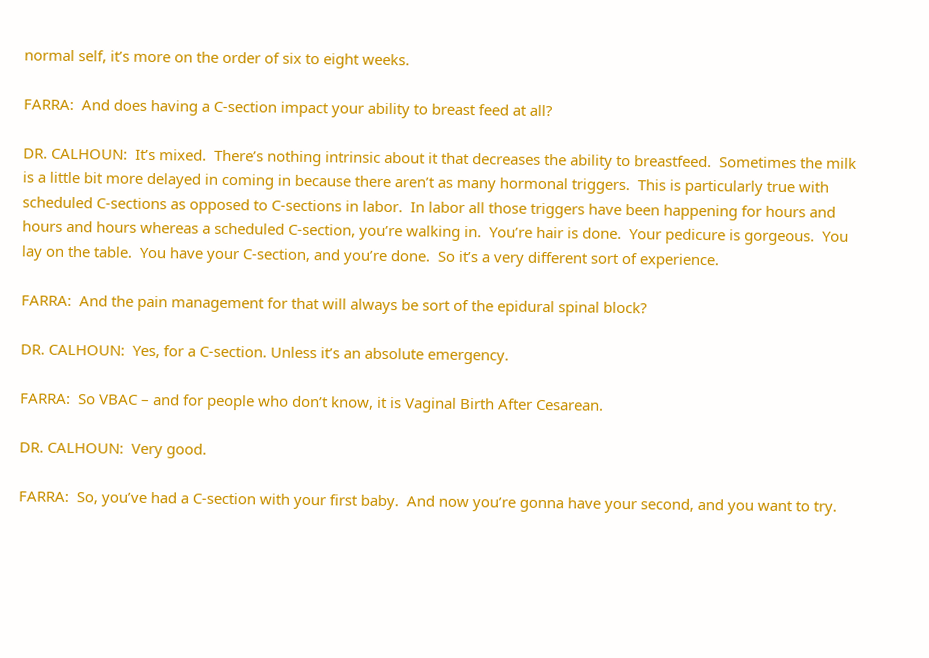normal self, it’s more on the order of six to eight weeks.

FARRA:  And does having a C-section impact your ability to breast feed at all?

DR. CALHOUN:  It’s mixed.  There’s nothing intrinsic about it that decreases the ability to breastfeed.  Sometimes the milk is a little bit more delayed in coming in because there aren’t as many hormonal triggers.  This is particularly true with scheduled C-sections as opposed to C-sections in labor.  In labor all those triggers have been happening for hours and hours and hours whereas a scheduled C-section, you’re walking in.  You’re hair is done.  Your pedicure is gorgeous.  You lay on the table.  You have your C-section, and you’re done.  So it’s a very different sort of experience.

FARRA:  And the pain management for that will always be sort of the epidural spinal block?

DR. CALHOUN:  Yes, for a C-section. Unless it’s an absolute emergency.

FARRA:  So VBAC – and for people who don’t know, it is Vaginal Birth After Cesarean.

DR. CALHOUN:  Very good.

FARRA:  So, you’ve had a C-section with your first baby.  And now you’re gonna have your second, and you want to try.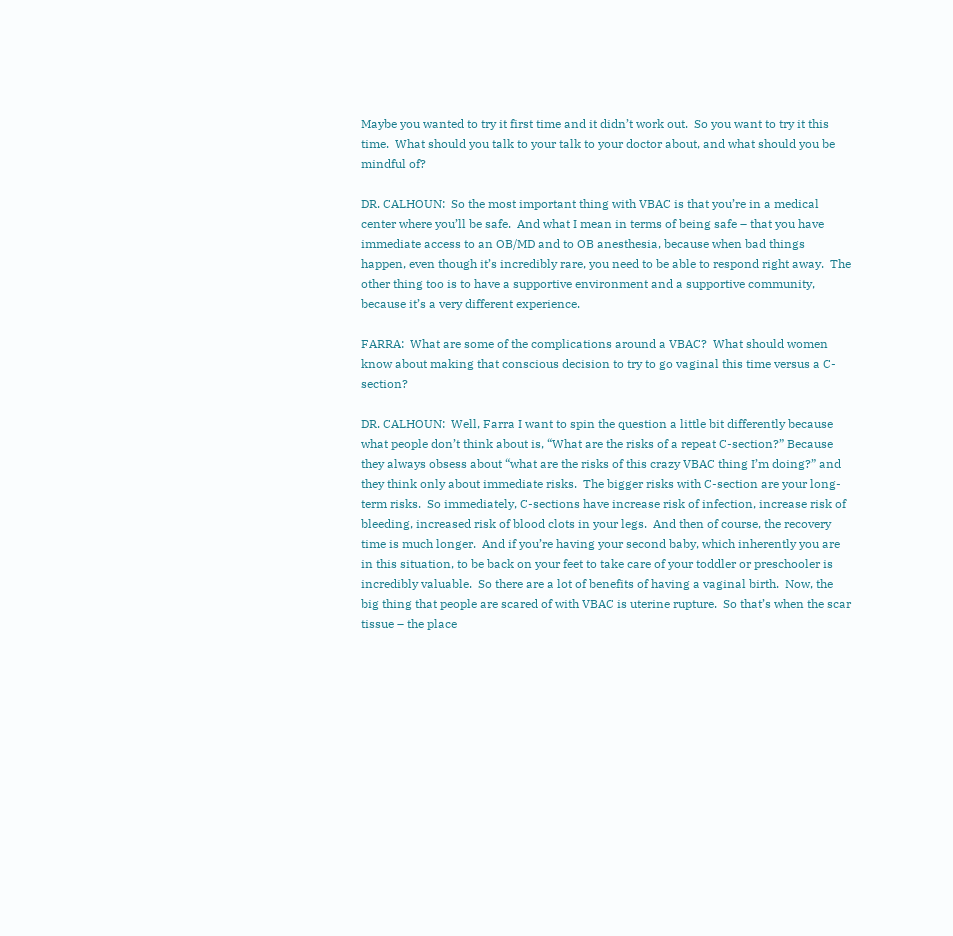Maybe you wanted to try it first time and it didn’t work out.  So you want to try it this time.  What should you talk to your talk to your doctor about, and what should you be mindful of?

DR. CALHOUN:  So the most important thing with VBAC is that you’re in a medical center where you’ll be safe.  And what I mean in terms of being safe – that you have immediate access to an OB/MD and to OB anesthesia, because when bad things happen, even though it’s incredibly rare, you need to be able to respond right away.  The other thing too is to have a supportive environment and a supportive community, because it’s a very different experience.

FARRA:  What are some of the complications around a VBAC?  What should women know about making that conscious decision to try to go vaginal this time versus a C-section?

DR. CALHOUN:  Well, Farra I want to spin the question a little bit differently because what people don’t think about is, “What are the risks of a repeat C-section?” Because they always obsess about “what are the risks of this crazy VBAC thing I’m doing?” and they think only about immediate risks.  The bigger risks with C-section are your long-term risks.  So immediately, C-sections have increase risk of infection, increase risk of bleeding, increased risk of blood clots in your legs.  And then of course, the recovery time is much longer.  And if you’re having your second baby, which inherently you are in this situation, to be back on your feet to take care of your toddler or preschooler is incredibly valuable.  So there are a lot of benefits of having a vaginal birth.  Now, the big thing that people are scared of with VBAC is uterine rupture.  So that’s when the scar tissue – the place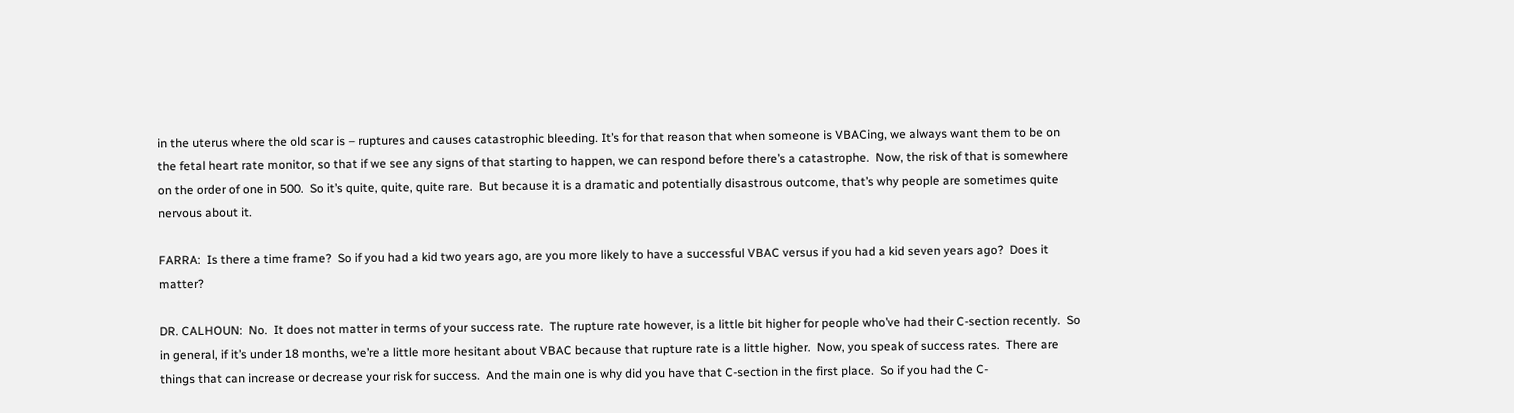in the uterus where the old scar is – ruptures and causes catastrophic bleeding. It’s for that reason that when someone is VBACing, we always want them to be on the fetal heart rate monitor, so that if we see any signs of that starting to happen, we can respond before there’s a catastrophe.  Now, the risk of that is somewhere on the order of one in 500.  So it’s quite, quite, quite rare.  But because it is a dramatic and potentially disastrous outcome, that’s why people are sometimes quite nervous about it.

FARRA:  Is there a time frame?  So if you had a kid two years ago, are you more likely to have a successful VBAC versus if you had a kid seven years ago?  Does it matter?

DR. CALHOUN:  No.  It does not matter in terms of your success rate.  The rupture rate however, is a little bit higher for people who’ve had their C-section recently.  So in general, if it’s under 18 months, we’re a little more hesitant about VBAC because that rupture rate is a little higher.  Now, you speak of success rates.  There are things that can increase or decrease your risk for success.  And the main one is why did you have that C-section in the first place.  So if you had the C-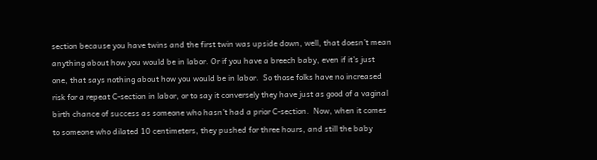section because you have twins and the first twin was upside down, well, that doesn’t mean anything about how you would be in labor. Or if you have a breech baby, even if it’s just one, that says nothing about how you would be in labor.  So those folks have no increased risk for a repeat C-section in labor, or to say it conversely they have just as good of a vaginal birth chance of success as someone who hasn’t had a prior C-section.  Now, when it comes to someone who dilated 10 centimeters, they pushed for three hours, and still the baby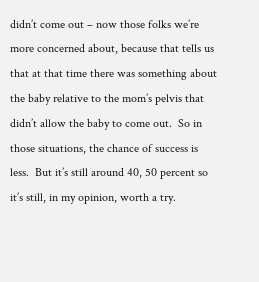didn’t come out – now those folks we’re more concerned about, because that tells us that at that time there was something about the baby relative to the mom’s pelvis that didn’t allow the baby to come out.  So in those situations, the chance of success is less.  But it’s still around 40, 50 percent so it’s still, in my opinion, worth a try.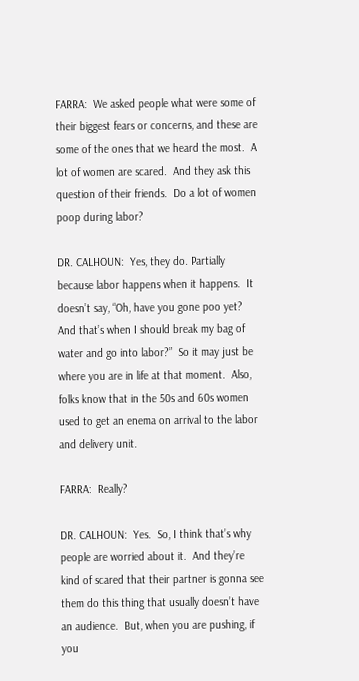FARRA:  We asked people what were some of their biggest fears or concerns, and these are some of the ones that we heard the most.  A lot of women are scared.  And they ask this question of their friends.  Do a lot of women poop during labor?

DR. CALHOUN:  Yes, they do. Partially because labor happens when it happens.  It doesn’t say, “Oh, have you gone poo yet?  And that’s when I should break my bag of water and go into labor?”  So it may just be where you are in life at that moment.  Also, folks know that in the 50s and 60s women used to get an enema on arrival to the labor and delivery unit.

FARRA:  Really?

DR. CALHOUN:  Yes.  So, I think that’s why people are worried about it.  And they’re kind of scared that their partner is gonna see them do this thing that usually doesn’t have an audience.  But, when you are pushing, if you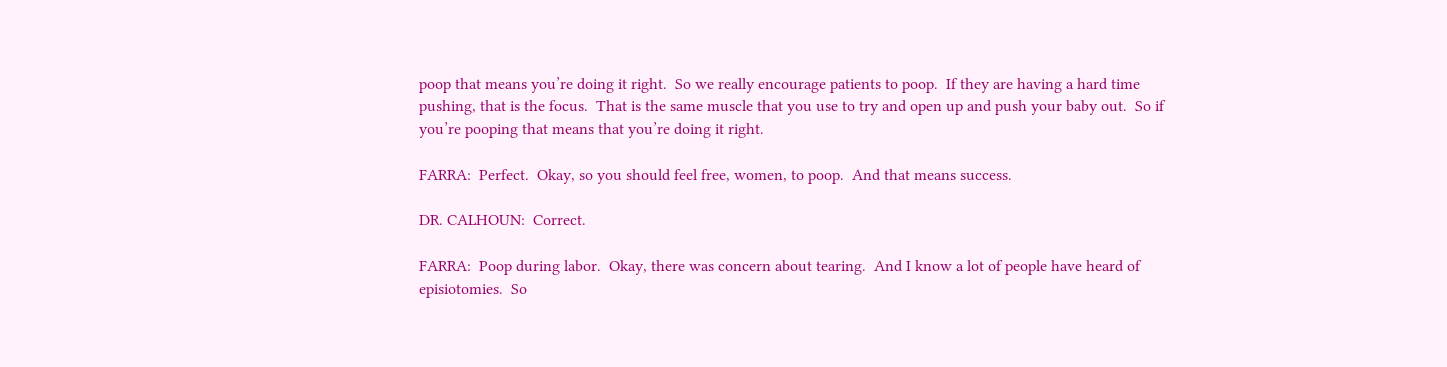poop that means you’re doing it right.  So we really encourage patients to poop.  If they are having a hard time pushing, that is the focus.  That is the same muscle that you use to try and open up and push your baby out.  So if you’re pooping that means that you’re doing it right.

FARRA:  Perfect.  Okay, so you should feel free, women, to poop.  And that means success.

DR. CALHOUN:  Correct.

FARRA:  Poop during labor.  Okay, there was concern about tearing.  And I know a lot of people have heard of episiotomies.  So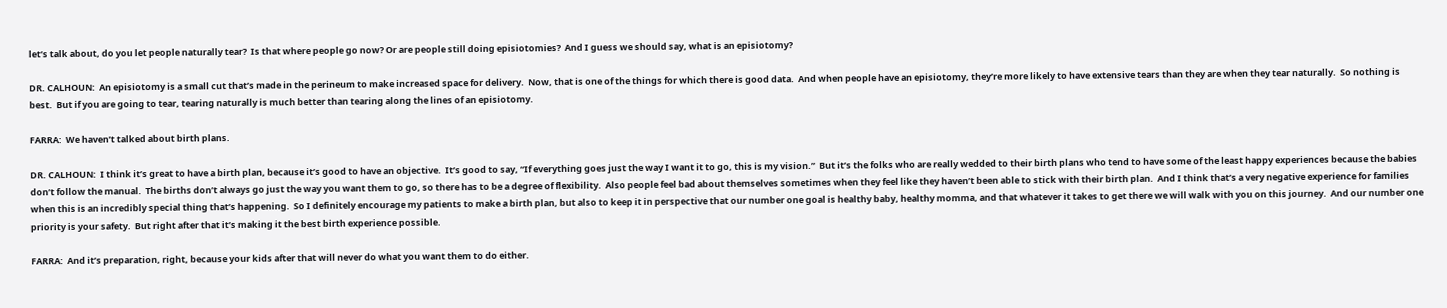let’s talk about, do you let people naturally tear?  Is that where people go now? Or are people still doing episiotomies?  And I guess we should say, what is an episiotomy?

DR. CALHOUN:  An episiotomy is a small cut that’s made in the perineum to make increased space for delivery.  Now, that is one of the things for which there is good data.  And when people have an episiotomy, they’re more likely to have extensive tears than they are when they tear naturally.  So nothing is best.  But if you are going to tear, tearing naturally is much better than tearing along the lines of an episiotomy.

FARRA:  We haven’t talked about birth plans.

DR. CALHOUN:  I think it’s great to have a birth plan, because it’s good to have an objective.  It’s good to say, “If everything goes just the way I want it to go, this is my vision.”  But it’s the folks who are really wedded to their birth plans who tend to have some of the least happy experiences because the babies don’t follow the manual.  The births don’t always go just the way you want them to go, so there has to be a degree of flexibility.  Also people feel bad about themselves sometimes when they feel like they haven’t been able to stick with their birth plan.  And I think that’s a very negative experience for families when this is an incredibly special thing that’s happening.  So I definitely encourage my patients to make a birth plan, but also to keep it in perspective that our number one goal is healthy baby, healthy momma, and that whatever it takes to get there we will walk with you on this journey.  And our number one priority is your safety.  But right after that it’s making it the best birth experience possible.

FARRA:  And it’s preparation, right, because your kids after that will never do what you want them to do either.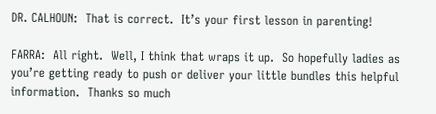DR. CALHOUN:  That is correct.  It’s your first lesson in parenting!

FARRA:  All right.  Well, I think that wraps it up.  So hopefully ladies as you’re getting ready to push or deliver your little bundles this helpful information.  Thanks so much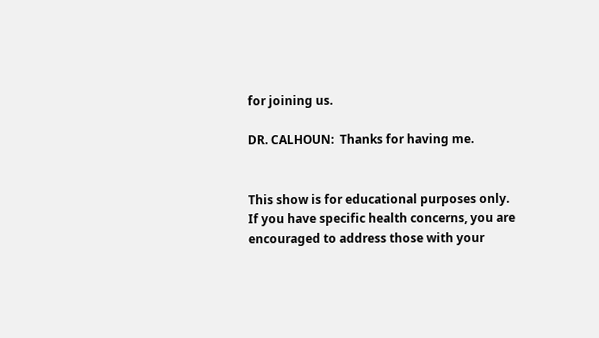for joining us.

DR. CALHOUN:  Thanks for having me.


This show is for educational purposes only. If you have specific health concerns, you are encouraged to address those with your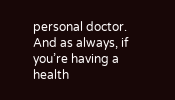personal doctor. And as always, if you’re having a health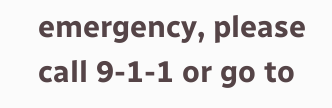emergency, please call 9-1-1 or go to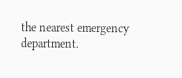the nearest emergency department.